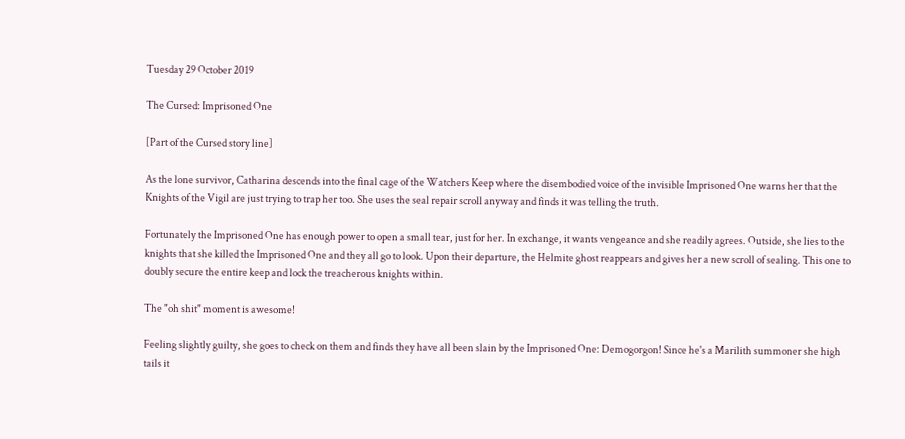Tuesday 29 October 2019

The Cursed: Imprisoned One

[Part of the Cursed story line]

As the lone survivor, Catharina descends into the final cage of the Watchers Keep where the disembodied voice of the invisible Imprisoned One warns her that the Knights of the Vigil are just trying to trap her too. She uses the seal repair scroll anyway and finds it was telling the truth.

Fortunately the Imprisoned One has enough power to open a small tear, just for her. In exchange, it wants vengeance and she readily agrees. Outside, she lies to the knights that she killed the Imprisoned One and they all go to look. Upon their departure, the Helmite ghost reappears and gives her a new scroll of sealing. This one to doubly secure the entire keep and lock the treacherous knights within.

The "oh shit" moment is awesome!

Feeling slightly guilty, she goes to check on them and finds they have all been slain by the Imprisoned One: Demogorgon! Since he's a Marilith summoner she high tails it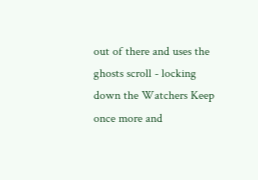out of there and uses the ghosts scroll - locking down the Watchers Keep once more and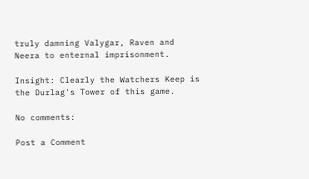truly damning Valygar, Raven and Neera to enternal imprisonment.

Insight: Clearly the Watchers Keep is the Durlag's Tower of this game.

No comments:

Post a Comment